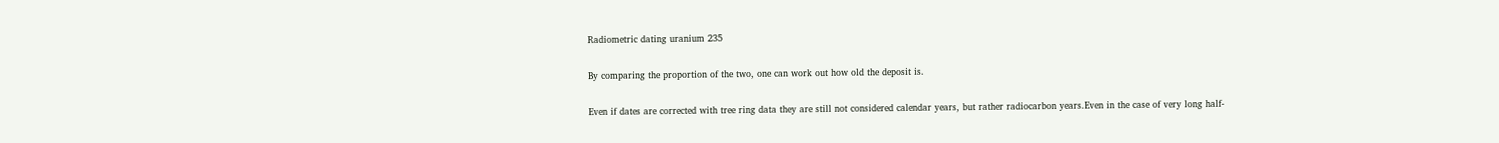Radiometric dating uranium 235

By comparing the proportion of the two, one can work out how old the deposit is.

Even if dates are corrected with tree ring data they are still not considered calendar years, but rather radiocarbon years.Even in the case of very long half-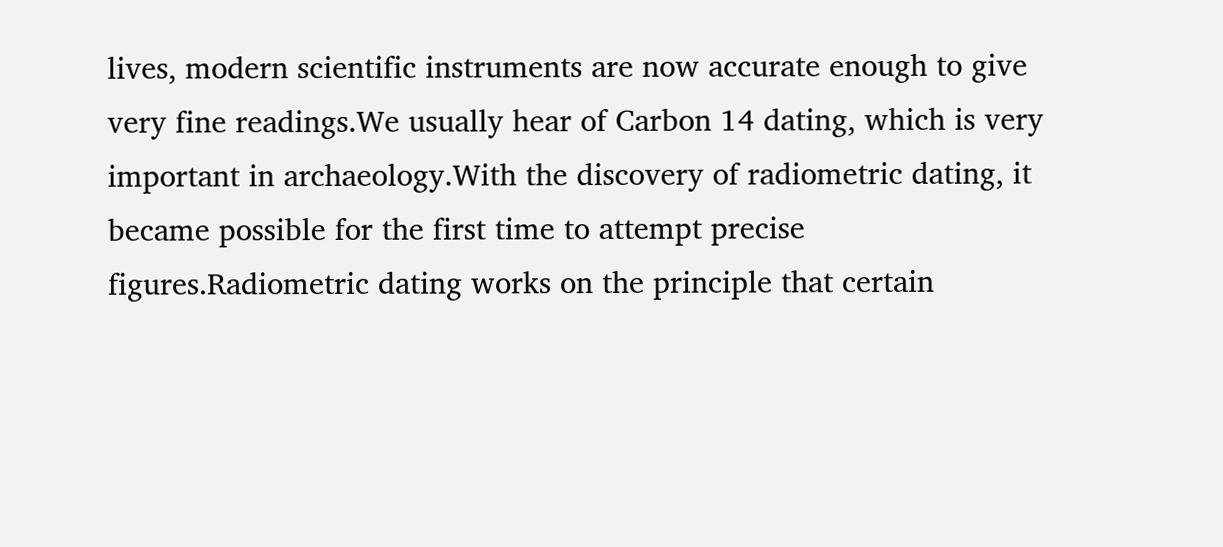lives, modern scientific instruments are now accurate enough to give very fine readings.We usually hear of Carbon 14 dating, which is very important in archaeology.With the discovery of radiometric dating, it became possible for the first time to attempt precise figures.Radiometric dating works on the principle that certain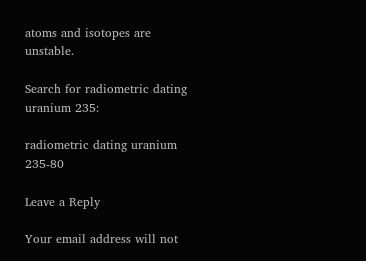atoms and isotopes are unstable.

Search for radiometric dating uranium 235:

radiometric dating uranium 235-80

Leave a Reply

Your email address will not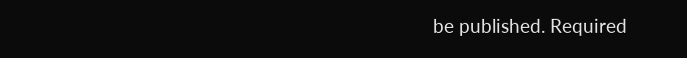be published. Required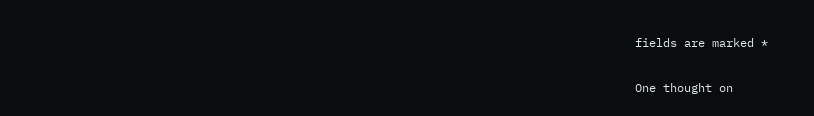fields are marked *

One thought on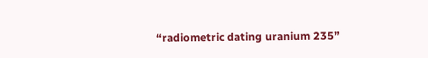“radiometric dating uranium 235”